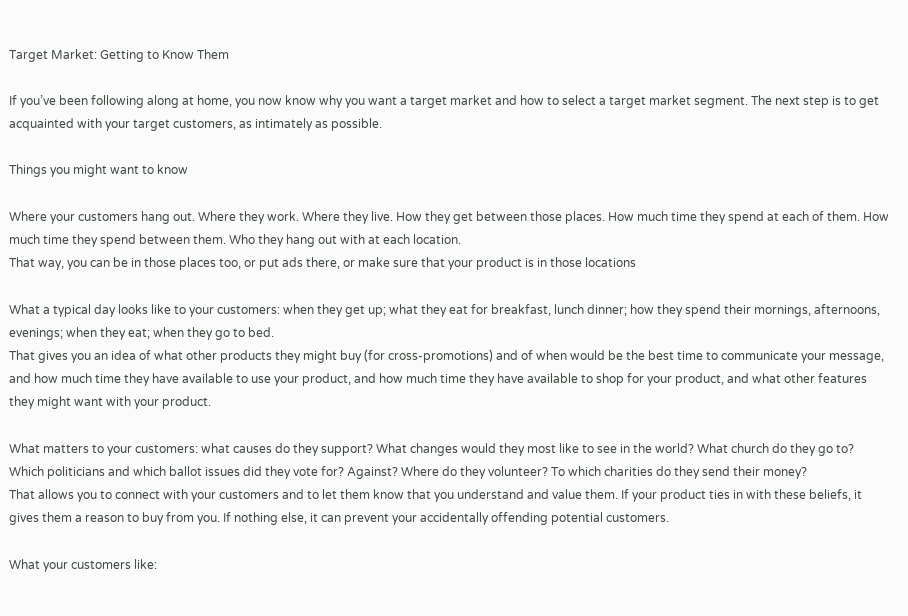Target Market: Getting to Know Them

If you’ve been following along at home, you now know why you want a target market and how to select a target market segment. The next step is to get acquainted with your target customers, as intimately as possible.

Things you might want to know

Where your customers hang out. Where they work. Where they live. How they get between those places. How much time they spend at each of them. How much time they spend between them. Who they hang out with at each location.
That way, you can be in those places too, or put ads there, or make sure that your product is in those locations

What a typical day looks like to your customers: when they get up; what they eat for breakfast, lunch dinner; how they spend their mornings, afternoons, evenings; when they eat; when they go to bed.
That gives you an idea of what other products they might buy (for cross-promotions) and of when would be the best time to communicate your message, and how much time they have available to use your product, and how much time they have available to shop for your product, and what other features they might want with your product.

What matters to your customers: what causes do they support? What changes would they most like to see in the world? What church do they go to? Which politicians and which ballot issues did they vote for? Against? Where do they volunteer? To which charities do they send their money?
That allows you to connect with your customers and to let them know that you understand and value them. If your product ties in with these beliefs, it gives them a reason to buy from you. If nothing else, it can prevent your accidentally offending potential customers.

What your customers like: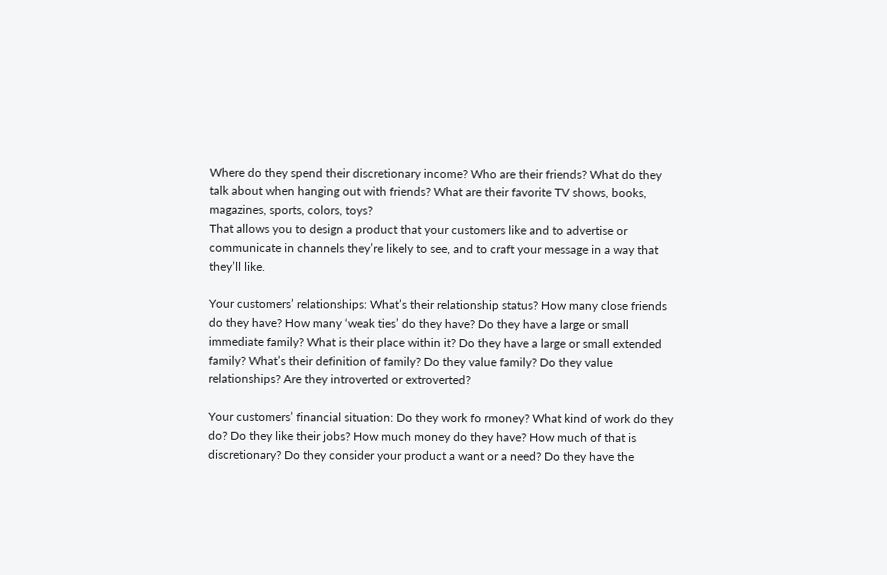Where do they spend their discretionary income? Who are their friends? What do they talk about when hanging out with friends? What are their favorite TV shows, books, magazines, sports, colors, toys?
That allows you to design a product that your customers like and to advertise or communicate in channels they’re likely to see, and to craft your message in a way that they’ll like.

Your customers’ relationships: What’s their relationship status? How many close friends do they have? How many ‘weak ties’ do they have? Do they have a large or small immediate family? What is their place within it? Do they have a large or small extended family? What’s their definition of family? Do they value family? Do they value relationships? Are they introverted or extroverted?

Your customers’ financial situation: Do they work fo rmoney? What kind of work do they do? Do they like their jobs? How much money do they have? How much of that is discretionary? Do they consider your product a want or a need? Do they have the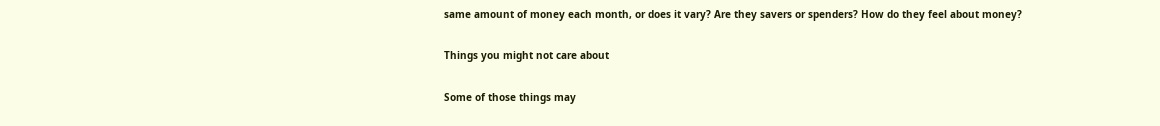same amount of money each month, or does it vary? Are they savers or spenders? How do they feel about money?

Things you might not care about

Some of those things may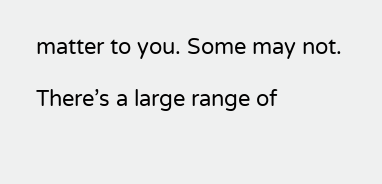matter to you. Some may not.

There’s a large range of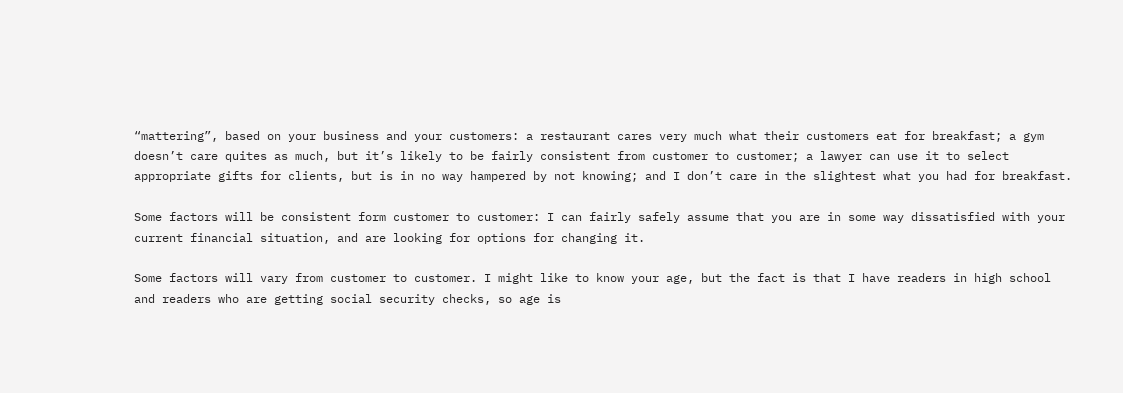“mattering”, based on your business and your customers: a restaurant cares very much what their customers eat for breakfast; a gym doesn’t care quites as much, but it’s likely to be fairly consistent from customer to customer; a lawyer can use it to select appropriate gifts for clients, but is in no way hampered by not knowing; and I don’t care in the slightest what you had for breakfast.

Some factors will be consistent form customer to customer: I can fairly safely assume that you are in some way dissatisfied with your current financial situation, and are looking for options for changing it.

Some factors will vary from customer to customer. I might like to know your age, but the fact is that I have readers in high school and readers who are getting social security checks, so age is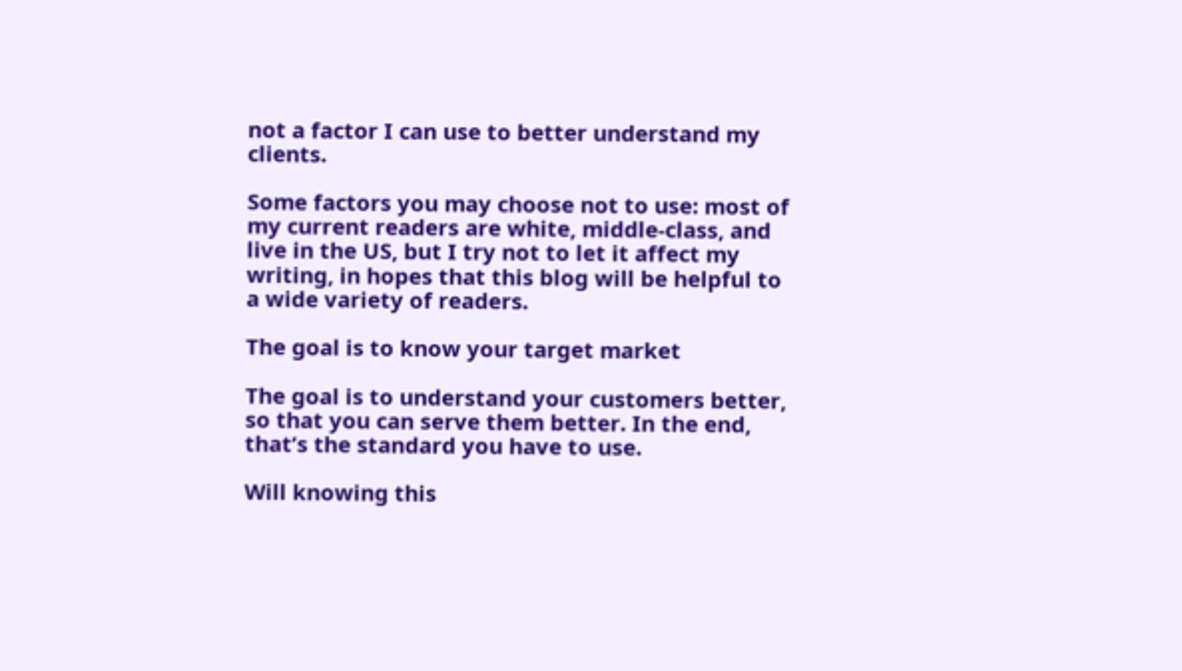not a factor I can use to better understand my clients.

Some factors you may choose not to use: most of my current readers are white, middle-class, and live in the US, but I try not to let it affect my writing, in hopes that this blog will be helpful to a wide variety of readers.

The goal is to know your target market

The goal is to understand your customers better, so that you can serve them better. In the end, that’s the standard you have to use.

Will knowing this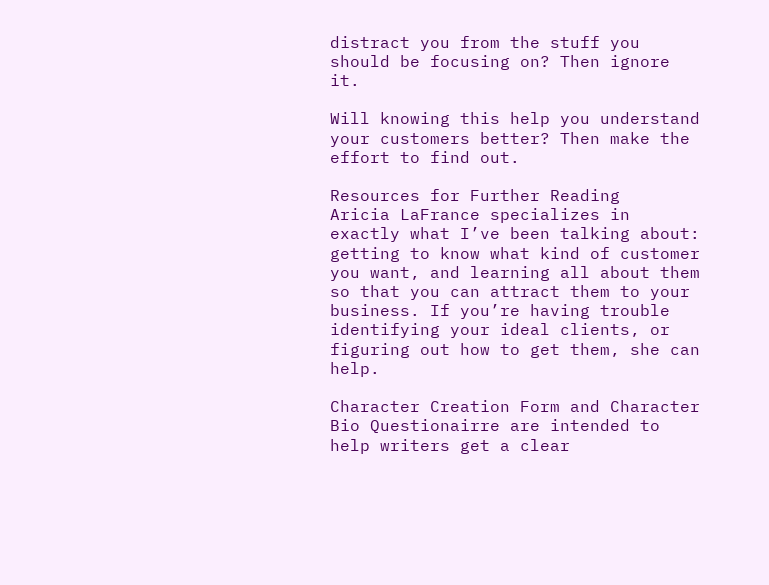distract you from the stuff you should be focusing on? Then ignore it.

Will knowing this help you understand your customers better? Then make the effort to find out.

Resources for Further Reading
Aricia LaFrance specializes in exactly what I’ve been talking about: getting to know what kind of customer you want, and learning all about them so that you can attract them to your business. If you’re having trouble identifying your ideal clients, or figuring out how to get them, she can help.

Character Creation Form and Character Bio Questionairre are intended to help writers get a clear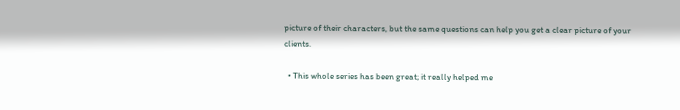picture of their characters, but the same questions can help you get a clear picture of your clients.

  • This whole series has been great; it really helped me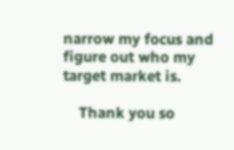narrow my focus and figure out who my target market is.

    Thank you so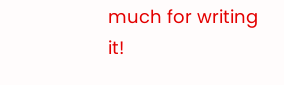much for writing it!